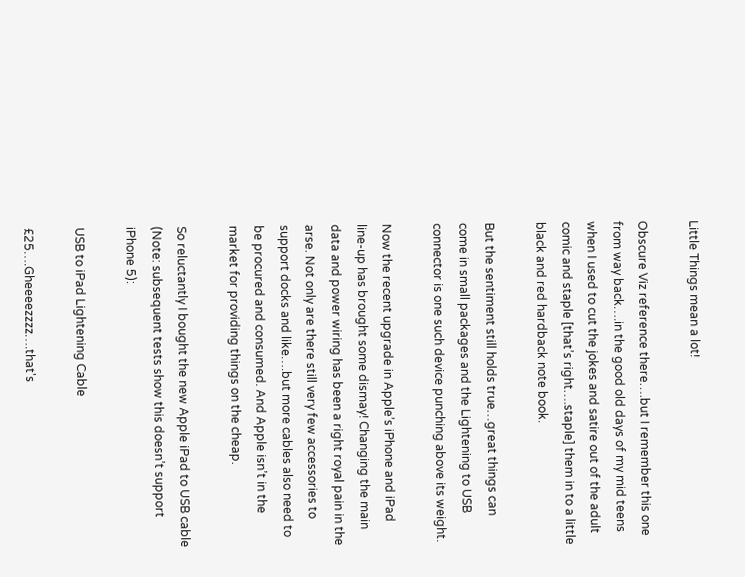Little Things mean a lot!

Obscure Viz reference there….but I remember this one from way back….in the good old days of my mid teens when I used to cut the jokes and satire out of the adult comic and staple [that’s right….staple] them in to a little black and red hardback note book.

But the sentiment still holds true…great things can come in small packages and the Lightening to USB connector is one such device punching above its weight.

Now the recent upgrade in Apple’s iPhone and iPad line-up has brought some dismay! Changing the main data and power wiring has been a right royal pain in the arse. Not only are there still very few accessories to support docks and like….but more cables also need to be procured and consumed. And Apple isn’t in the market for providing things on the cheap.

So reluctantly I bought the new Apple iPad to USB cable (Note: subsequent tests show this doesn’t support iPhone 5):

USB to iPad Lightening Cable

£25….Gheeeezzzz….that's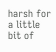harsh for a little bit of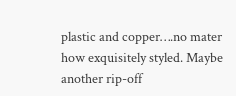plastic and copper….no mater how exquisitely styled. Maybe another rip-off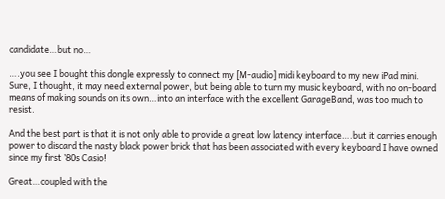candidate…but no…

….you see I bought this dongle expressly to connect my [M-audio] midi keyboard to my new iPad mini. Sure, I thought, it may need external power, but being able to turn my music keyboard, with no on-board means of making sounds on its own…into an interface with the excellent GarageBand, was too much to resist.

And the best part is that it is not only able to provide a great low latency interface….but it carries enough power to discard the nasty black power brick that has been associated with every keyboard I have owned since my first ’80s Casio!

Great…coupled with the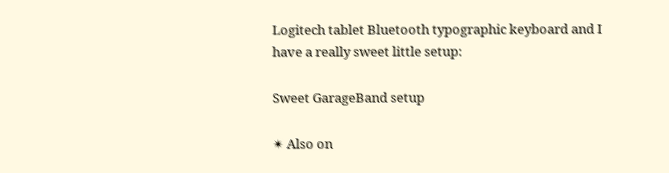Logitech tablet Bluetooth typographic keyboard and I have a really sweet little setup:

Sweet GarageBand setup

✴ Also on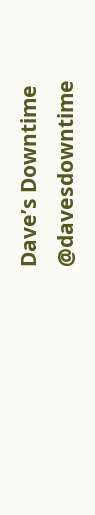Dave’s Downtime @davesdowntime